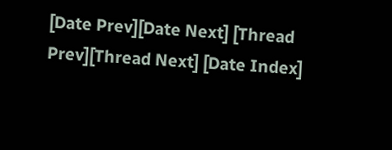[Date Prev][Date Next] [Thread Prev][Thread Next] [Date Index]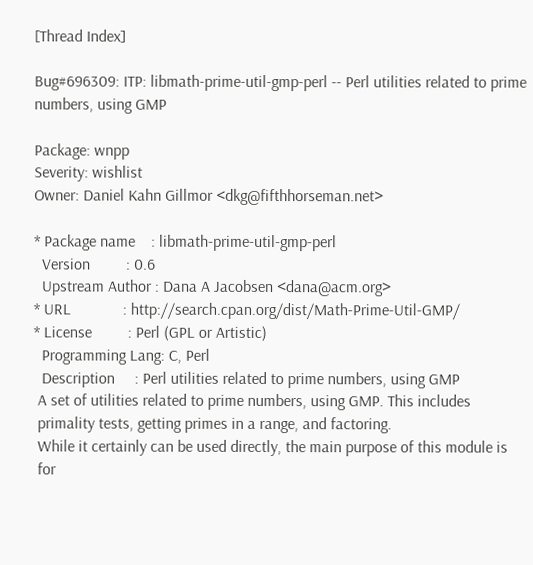[Thread Index]

Bug#696309: ITP: libmath-prime-util-gmp-perl -- Perl utilities related to prime numbers, using GMP

Package: wnpp
Severity: wishlist
Owner: Daniel Kahn Gillmor <dkg@fifthhorseman.net>

* Package name    : libmath-prime-util-gmp-perl
  Version         : 0.6
  Upstream Author : Dana A Jacobsen <dana@acm.org>
* URL             : http://search.cpan.org/dist/Math-Prime-Util-GMP/
* License         : Perl (GPL or Artistic)
  Programming Lang: C, Perl
  Description     : Perl utilities related to prime numbers, using GMP
 A set of utilities related to prime numbers, using GMP. This includes
 primality tests, getting primes in a range, and factoring.
 While it certainly can be used directly, the main purpose of this module is
 for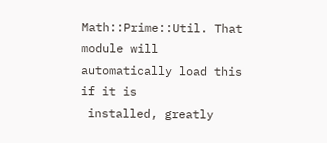Math::Prime::Util. That module will automatically load this if it is
 installed, greatly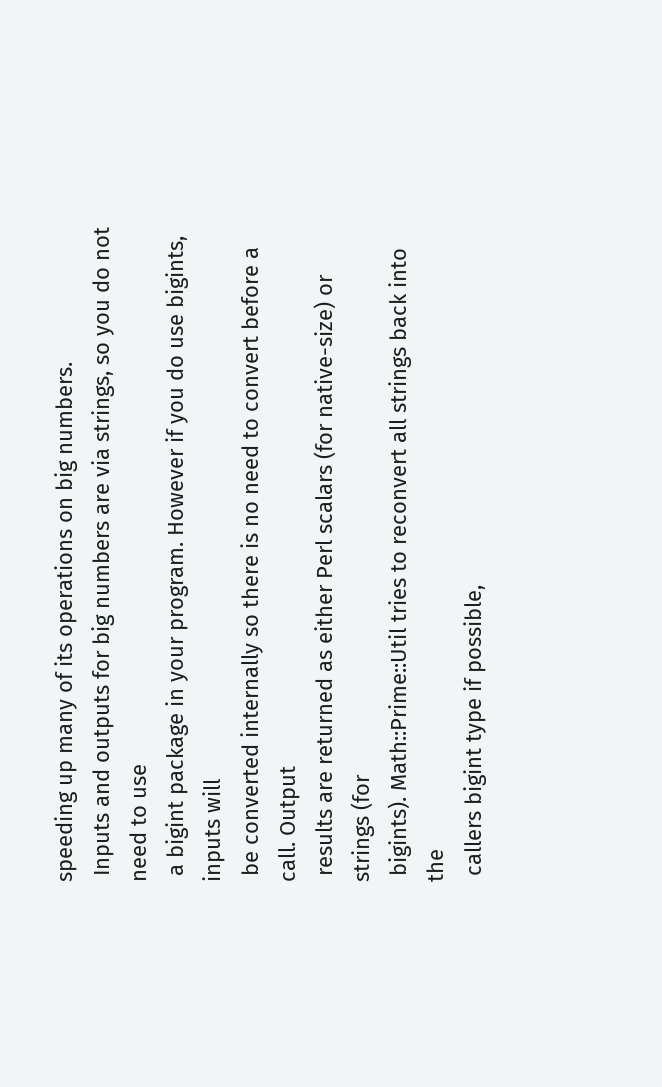speeding up many of its operations on big numbers.
 Inputs and outputs for big numbers are via strings, so you do not need to use
 a bigint package in your program. However if you do use bigints, inputs will
 be converted internally so there is no need to convert before a call. Output
 results are returned as either Perl scalars (for native-size) or strings (for
 bigints). Math::Prime::Util tries to reconvert all strings back into the
 callers bigint type if possible,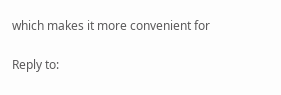which makes it more convenient for

Reply to: